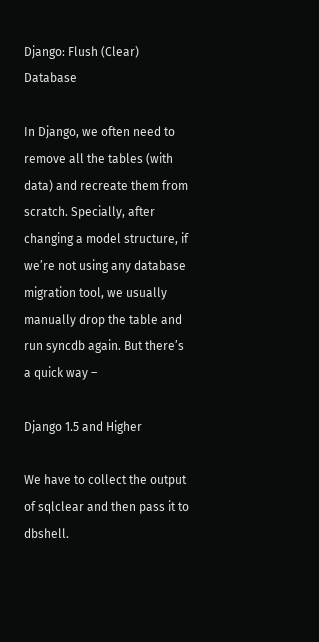Django: Flush (Clear) Database

In Django, we often need to remove all the tables (with data) and recreate them from scratch. Specially, after changing a model structure, if we’re not using any database migration tool, we usually manually drop the table and run syncdb again. But there’s a quick way –

Django 1.5 and Higher

We have to collect the output of sqlclear and then pass it to dbshell.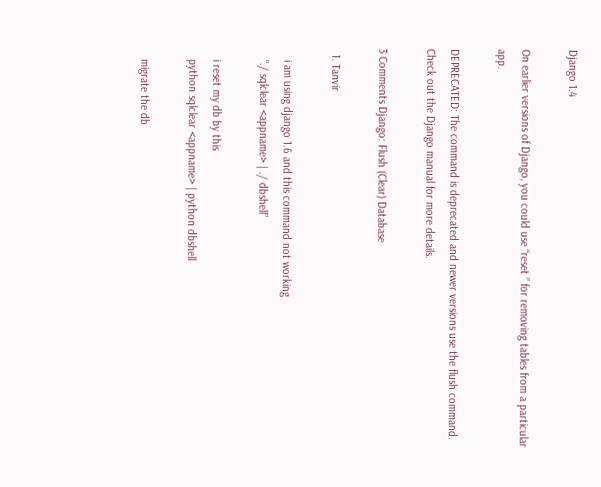Django 1.4

On earlier versions of Django, you could use “reset ” for removing tables from a particular app.

DEPRECATED: The command is deprecated and newer versions use the flush command. Check out the Django manual for more details.

3 Comments Django: Flush (Clear) Database

  1. Tanvir

    i am using django 1.6 and this command not working
    “./ sqlclear <appname> | ./ dbshell”

    i reset my db by this
    python sqlclear <appname> | python dbshell

    migrate the db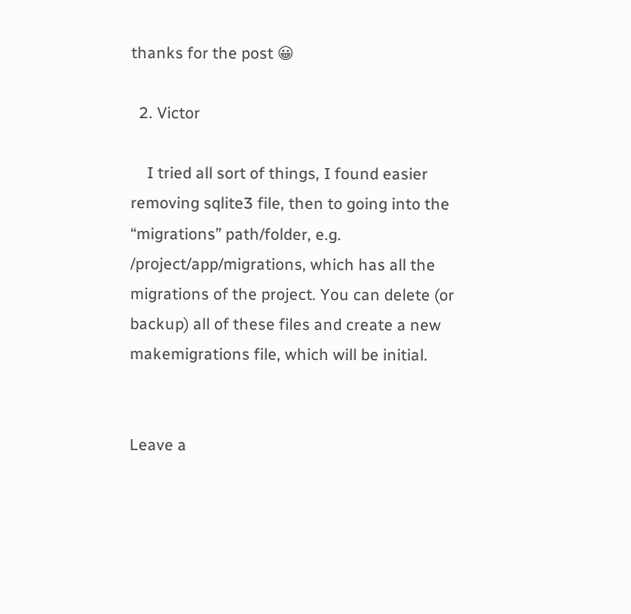thanks for the post 😀

  2. Victor

    I tried all sort of things, I found easier removing sqlite3 file, then to going into the “migrations” path/folder, e.g. /project/app/migrations, which has all the migrations of the project. You can delete (or backup) all of these files and create a new makemigrations file, which will be initial.


Leave a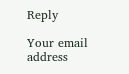Reply

Your email address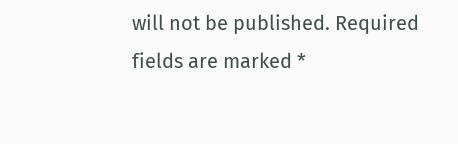will not be published. Required fields are marked *